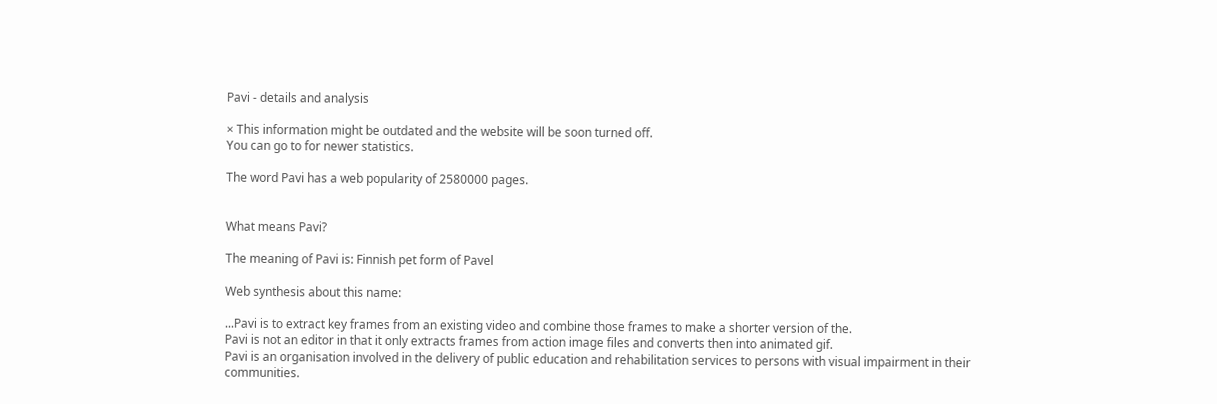Pavi - details and analysis

× This information might be outdated and the website will be soon turned off.
You can go to for newer statistics.

The word Pavi has a web popularity of 2580000 pages.


What means Pavi?

The meaning of Pavi is: Finnish pet form of Pavel

Web synthesis about this name:

...Pavi is to extract key frames from an existing video and combine those frames to make a shorter version of the.
Pavi is not an editor in that it only extracts frames from action image files and converts then into animated gif.
Pavi is an organisation involved in the delivery of public education and rehabilitation services to persons with visual impairment in their communities.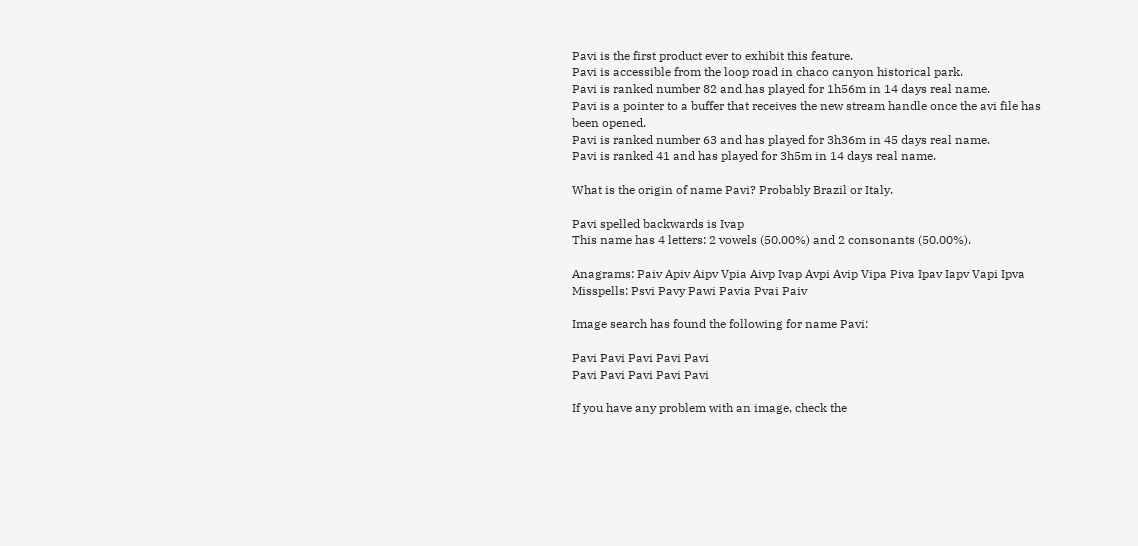Pavi is the first product ever to exhibit this feature.
Pavi is accessible from the loop road in chaco canyon historical park.
Pavi is ranked number 82 and has played for 1h56m in 14 days real name.
Pavi is a pointer to a buffer that receives the new stream handle once the avi file has been opened.
Pavi is ranked number 63 and has played for 3h36m in 45 days real name.
Pavi is ranked 41 and has played for 3h5m in 14 days real name.

What is the origin of name Pavi? Probably Brazil or Italy.

Pavi spelled backwards is Ivap
This name has 4 letters: 2 vowels (50.00%) and 2 consonants (50.00%).

Anagrams: Paiv Apiv Aipv Vpia Aivp Ivap Avpi Avip Vipa Piva Ipav Iapv Vapi Ipva
Misspells: Psvi Pavy Pawi Pavia Pvai Paiv

Image search has found the following for name Pavi:

Pavi Pavi Pavi Pavi Pavi
Pavi Pavi Pavi Pavi Pavi

If you have any problem with an image, check the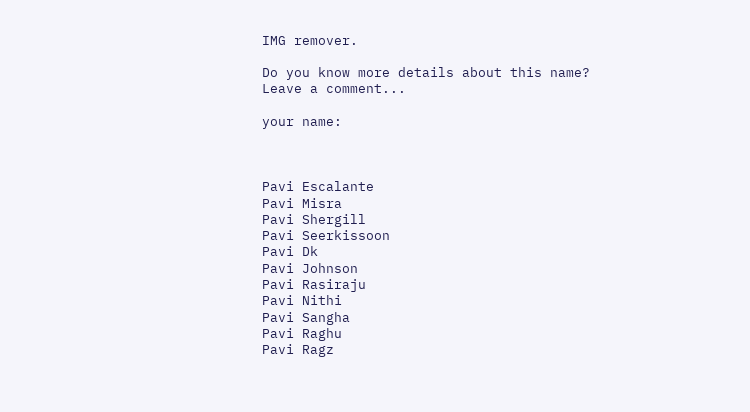IMG remover.

Do you know more details about this name?
Leave a comment...

your name:



Pavi Escalante
Pavi Misra
Pavi Shergill
Pavi Seerkissoon
Pavi Dk
Pavi Johnson
Pavi Rasiraju
Pavi Nithi
Pavi Sangha
Pavi Raghu
Pavi Ragz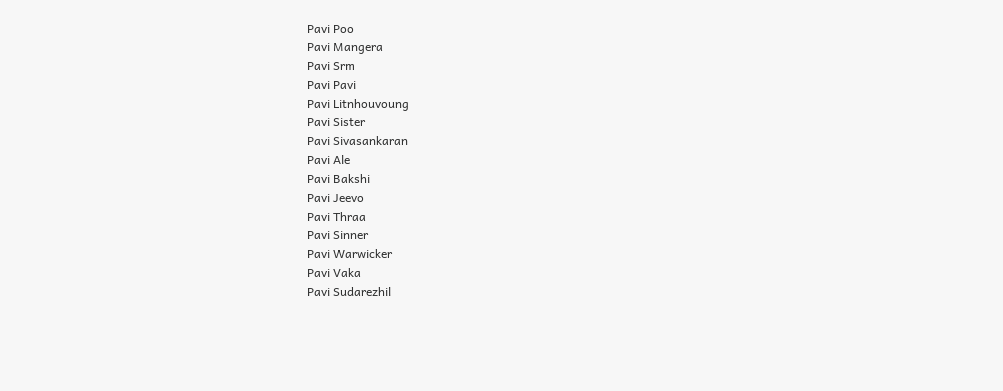Pavi Poo
Pavi Mangera
Pavi Srm
Pavi Pavi
Pavi Litnhouvoung
Pavi Sister
Pavi Sivasankaran
Pavi Ale
Pavi Bakshi
Pavi Jeevo
Pavi Thraa
Pavi Sinner
Pavi Warwicker
Pavi Vaka
Pavi Sudarezhil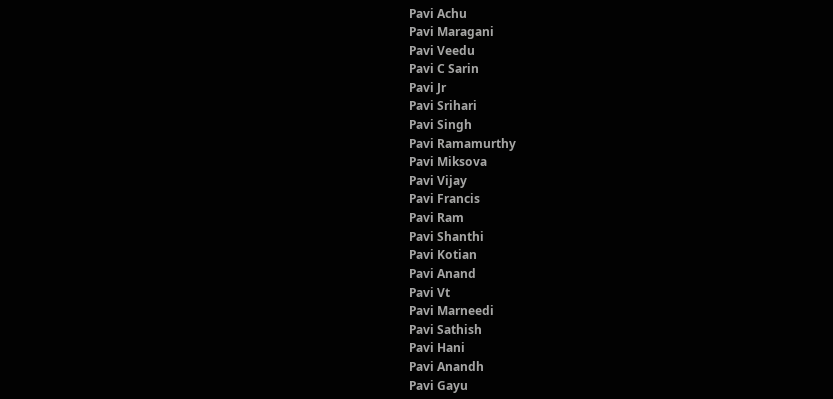Pavi Achu
Pavi Maragani
Pavi Veedu
Pavi C Sarin
Pavi Jr
Pavi Srihari
Pavi Singh
Pavi Ramamurthy
Pavi Miksova
Pavi Vijay
Pavi Francis
Pavi Ram
Pavi Shanthi
Pavi Kotian
Pavi Anand
Pavi Vt
Pavi Marneedi
Pavi Sathish
Pavi Hani
Pavi Anandh
Pavi Gayu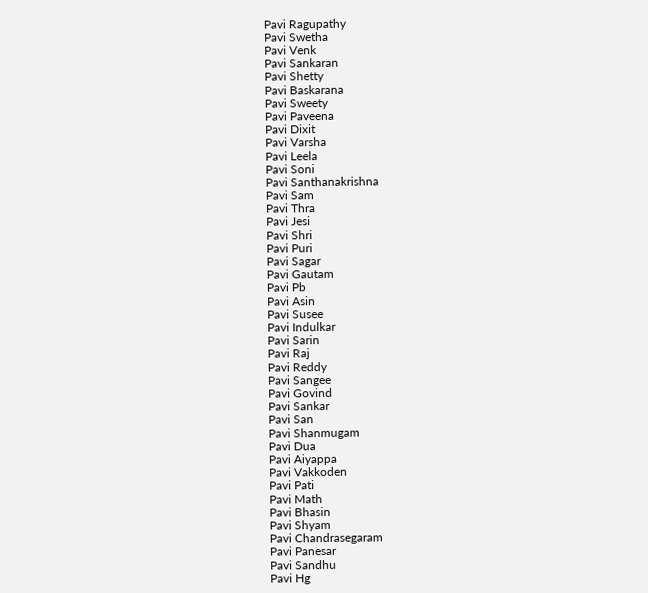Pavi Ragupathy
Pavi Swetha
Pavi Venk
Pavi Sankaran
Pavi Shetty
Pavi Baskarana
Pavi Sweety
Pavi Paveena
Pavi Dixit
Pavi Varsha
Pavi Leela
Pavi Soni
Pavi Santhanakrishna
Pavi Sam
Pavi Thra
Pavi Jesi
Pavi Shri
Pavi Puri
Pavi Sagar
Pavi Gautam
Pavi Pb
Pavi Asin
Pavi Susee
Pavi Indulkar
Pavi Sarin
Pavi Raj
Pavi Reddy
Pavi Sangee
Pavi Govind
Pavi Sankar
Pavi San
Pavi Shanmugam
Pavi Dua
Pavi Aiyappa
Pavi Vakkoden
Pavi Pati
Pavi Math
Pavi Bhasin
Pavi Shyam
Pavi Chandrasegaram
Pavi Panesar
Pavi Sandhu
Pavi Hg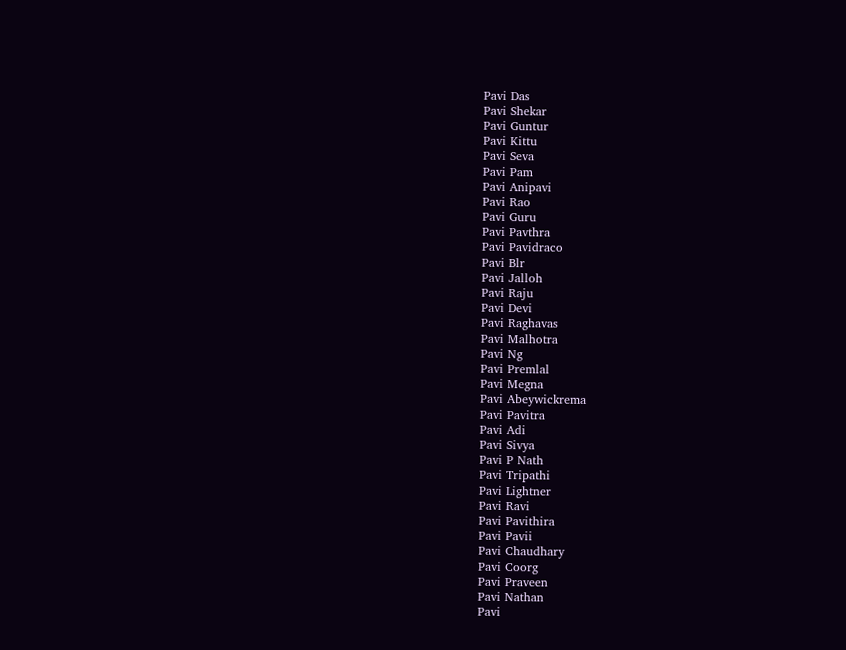Pavi Das
Pavi Shekar
Pavi Guntur
Pavi Kittu
Pavi Seva
Pavi Pam
Pavi Anipavi
Pavi Rao
Pavi Guru
Pavi Pavthra
Pavi Pavidraco
Pavi Blr
Pavi Jalloh
Pavi Raju
Pavi Devi
Pavi Raghavas
Pavi Malhotra
Pavi Ng
Pavi Premlal
Pavi Megna
Pavi Abeywickrema
Pavi Pavitra
Pavi Adi
Pavi Sivya
Pavi P Nath
Pavi Tripathi
Pavi Lightner
Pavi Ravi
Pavi Pavithira
Pavi Pavii
Pavi Chaudhary
Pavi Coorg
Pavi Praveen
Pavi Nathan
Pavi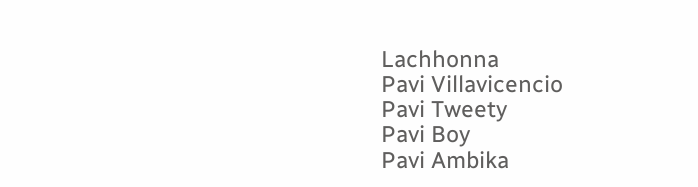Lachhonna
Pavi Villavicencio
Pavi Tweety
Pavi Boy
Pavi Ambika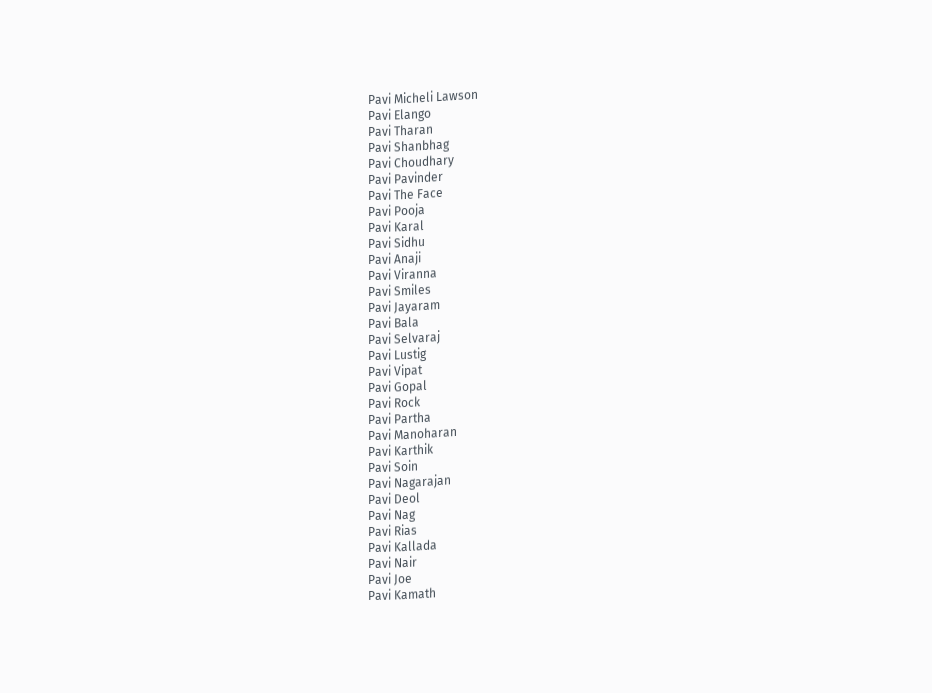Pavi Micheli Lawson
Pavi Elango
Pavi Tharan
Pavi Shanbhag
Pavi Choudhary
Pavi Pavinder
Pavi The Face
Pavi Pooja
Pavi Karal
Pavi Sidhu
Pavi Anaji
Pavi Viranna
Pavi Smiles
Pavi Jayaram
Pavi Bala
Pavi Selvaraj
Pavi Lustig
Pavi Vipat
Pavi Gopal
Pavi Rock
Pavi Partha
Pavi Manoharan
Pavi Karthik
Pavi Soin
Pavi Nagarajan
Pavi Deol
Pavi Nag
Pavi Rias
Pavi Kallada
Pavi Nair
Pavi Joe
Pavi Kamath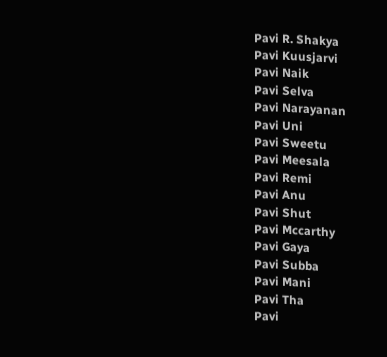Pavi R. Shakya
Pavi Kuusjarvi
Pavi Naik
Pavi Selva
Pavi Narayanan
Pavi Uni
Pavi Sweetu
Pavi Meesala
Pavi Remi
Pavi Anu
Pavi Shut
Pavi Mccarthy
Pavi Gaya
Pavi Subba
Pavi Mani
Pavi Tha
Pavi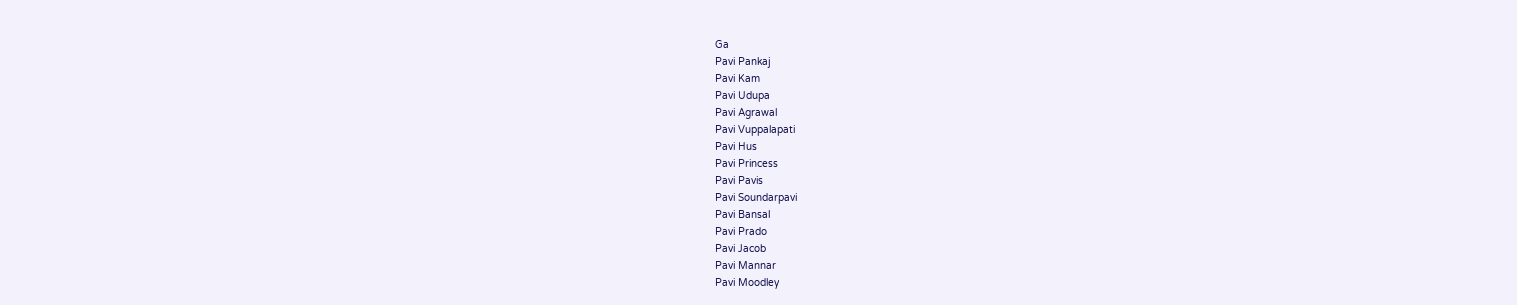Ga
Pavi Pankaj
Pavi Kam
Pavi Udupa
Pavi Agrawal
Pavi Vuppalapati
Pavi Hus
Pavi Princess
Pavi Pavis
Pavi Soundarpavi
Pavi Bansal
Pavi Prado
Pavi Jacob
Pavi Mannar
Pavi Moodley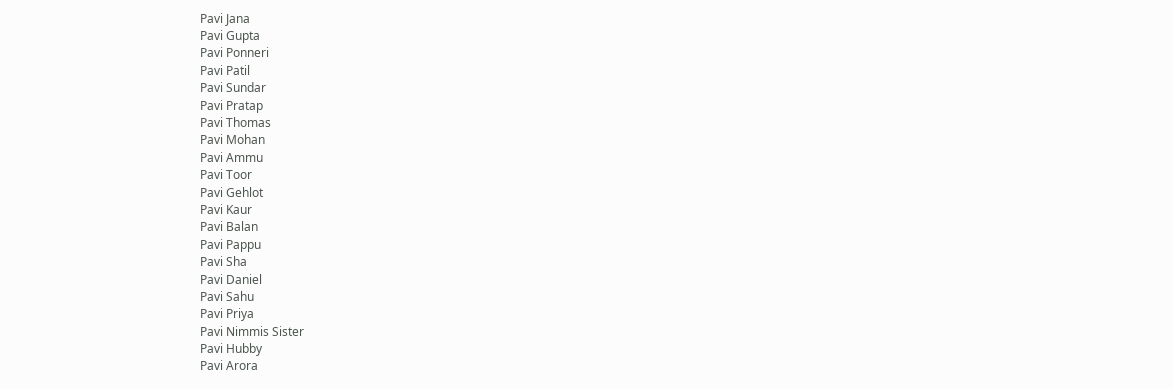Pavi Jana
Pavi Gupta
Pavi Ponneri
Pavi Patil
Pavi Sundar
Pavi Pratap
Pavi Thomas
Pavi Mohan
Pavi Ammu
Pavi Toor
Pavi Gehlot
Pavi Kaur
Pavi Balan
Pavi Pappu
Pavi Sha
Pavi Daniel
Pavi Sahu
Pavi Priya
Pavi Nimmis Sister
Pavi Hubby
Pavi Arora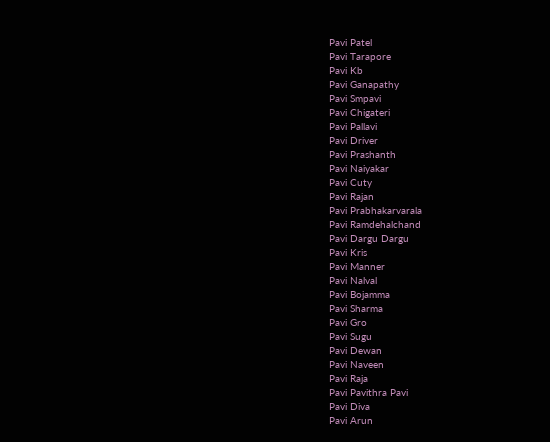Pavi Patel
Pavi Tarapore
Pavi Kb
Pavi Ganapathy
Pavi Smpavi
Pavi Chigateri
Pavi Pallavi
Pavi Driver
Pavi Prashanth
Pavi Naiyakar
Pavi Cuty
Pavi Rajan
Pavi Prabhakarvarala
Pavi Ramdehalchand
Pavi Dargu Dargu
Pavi Kris
Pavi Manner
Pavi Nalval
Pavi Bojamma
Pavi Sharma
Pavi Gro
Pavi Sugu
Pavi Dewan
Pavi Naveen
Pavi Raja
Pavi Pavithra Pavi
Pavi Diva
Pavi Arun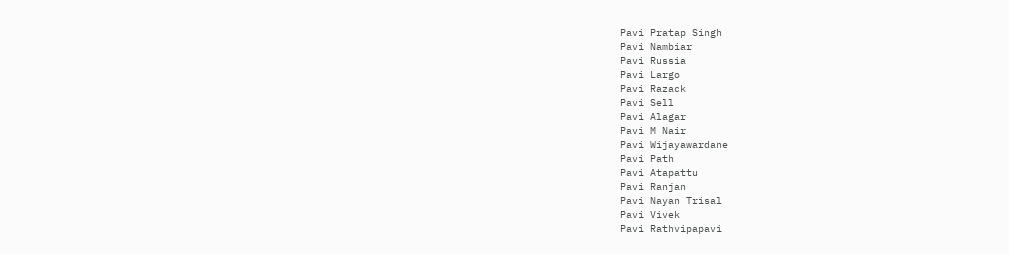Pavi Pratap Singh
Pavi Nambiar
Pavi Russia
Pavi Largo
Pavi Razack
Pavi Sell
Pavi Alagar
Pavi M Nair
Pavi Wijayawardane
Pavi Path
Pavi Atapattu
Pavi Ranjan
Pavi Nayan Trisal
Pavi Vivek
Pavi Rathvipapavi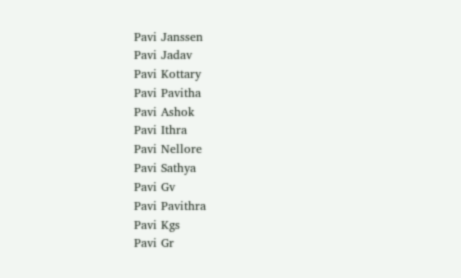Pavi Janssen
Pavi Jadav
Pavi Kottary
Pavi Pavitha
Pavi Ashok
Pavi Ithra
Pavi Nellore
Pavi Sathya
Pavi Gv
Pavi Pavithra
Pavi Kgs
Pavi Gr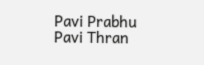Pavi Prabhu
Pavi Thran